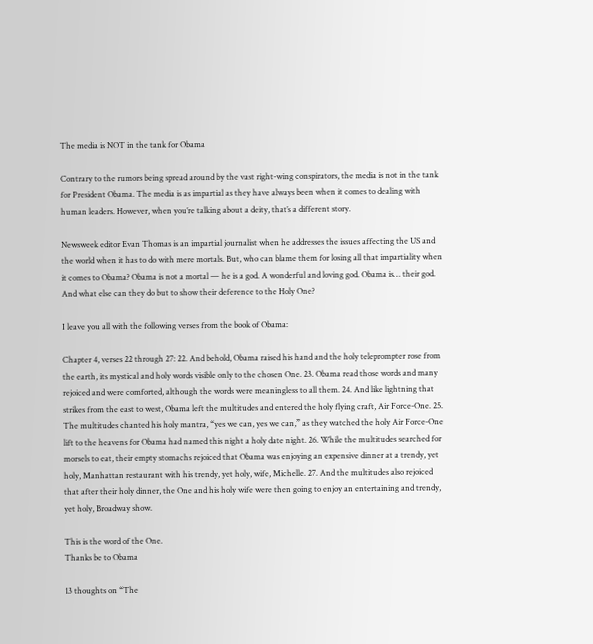The media is NOT in the tank for Obama

Contrary to the rumors being spread around by the vast right-wing conspirators, the media is not in the tank for President Obama. The media is as impartial as they have always been when it comes to dealing with human leaders. However, when you’re talking about a deity, that’s a different story.

Newsweek editor Evan Thomas is an impartial journalist when he addresses the issues affecting the US and the world when it has to do with mere mortals. But, who can blame them for losing all that impartiality when it comes to Obama? Obama is not a mortal — he is a god. A wonderful and loving god. Obama is… their god. And what else can they do but to show their deference to the Holy One?

I leave you all with the following verses from the book of Obama:

Chapter 4, verses 22 through 27: 22. And behold, Obama raised his hand and the holy teleprompter rose from the earth, its mystical and holy words visible only to the chosen One. 23. Obama read those words and many rejoiced and were comforted, although the words were meaningless to all them. 24. And like lightning that strikes from the east to west, Obama left the multitudes and entered the holy flying craft, Air Force-One. 25. The multitudes chanted his holy mantra, “yes we can, yes we can,” as they watched the holy Air Force-One lift to the heavens for Obama had named this night a holy date night. 26. While the multitudes searched for morsels to eat, their empty stomachs rejoiced that Obama was enjoying an expensive dinner at a trendy, yet holy, Manhattan restaurant with his trendy, yet holy, wife, Michelle. 27. And the multitudes also rejoiced that after their holy dinner, the One and his holy wife were then going to enjoy an entertaining and trendy, yet holy, Broadway show.

This is the word of the One.
Thanks be to Obama

13 thoughts on “The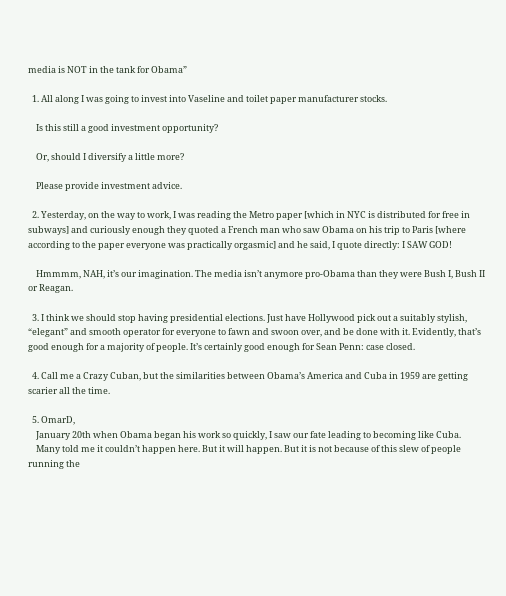media is NOT in the tank for Obama”

  1. All along I was going to invest into Vaseline and toilet paper manufacturer stocks.

    Is this still a good investment opportunity?

    Or, should I diversify a little more?

    Please provide investment advice.

  2. Yesterday, on the way to work, I was reading the Metro paper [which in NYC is distributed for free in subways] and curiously enough they quoted a French man who saw Obama on his trip to Paris [where according to the paper everyone was practically orgasmic] and he said, I quote directly: I SAW GOD!

    Hmmmm, NAH, it’s our imagination. The media isn’t anymore pro-Obama than they were Bush I, Bush II or Reagan.

  3. I think we should stop having presidential elections. Just have Hollywood pick out a suitably stylish, “elegant” and smooth operator for everyone to fawn and swoon over, and be done with it. Evidently, that’s good enough for a majority of people. It’s certainly good enough for Sean Penn: case closed.

  4. Call me a Crazy Cuban, but the similarities between Obama’s America and Cuba in 1959 are getting scarier all the time.

  5. OmarD,
    January 20th when Obama began his work so quickly, I saw our fate leading to becoming like Cuba.
    Many told me it couldn’t happen here. But it will happen. But it is not because of this slew of people running the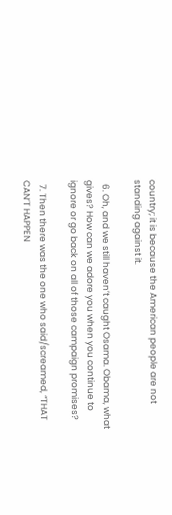country; it is because the American people are not standing against it.

  6. Oh, and we still haven’t caught Osama. Obama, what gives? How can we adore you when you continue to ignore or go back on all of those campaign promises?

  7. Then there was the one who said/screamed, “THAT CAN’T HAPPEN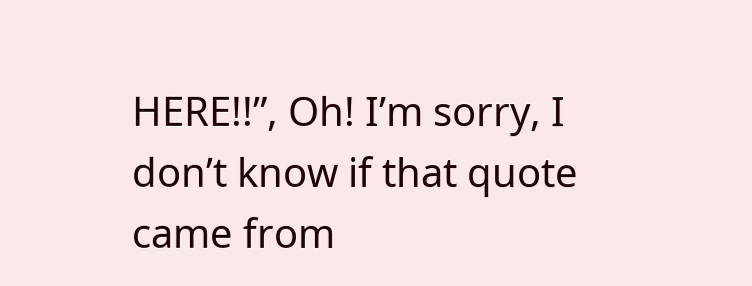HERE!!”, Oh! I’m sorry, I don’t know if that quote came from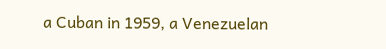a Cuban in 1959, a Venezuelan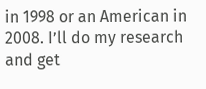in 1998 or an American in 2008. I’ll do my research and get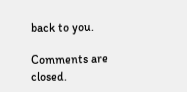back to you.

Comments are closed.